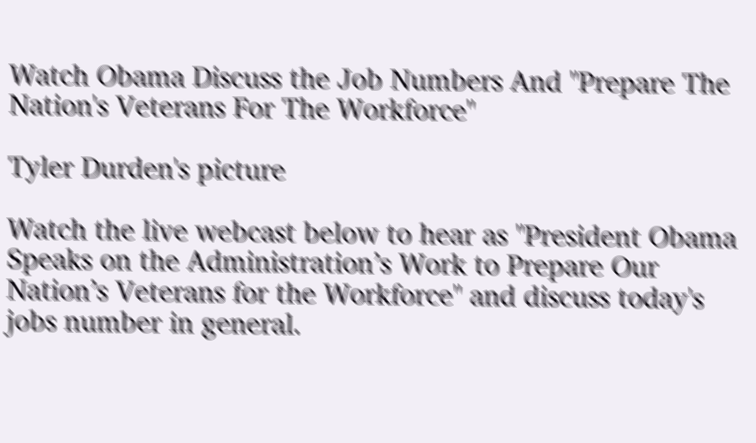Watch Obama Discuss the Job Numbers And "Prepare The Nation's Veterans For The Workforce"

Tyler Durden's picture

Watch the live webcast below to hear as "President Obama Speaks on the Administration’s Work to Prepare Our Nation’s Veterans for the Workforce" and discuss today's jobs number in general.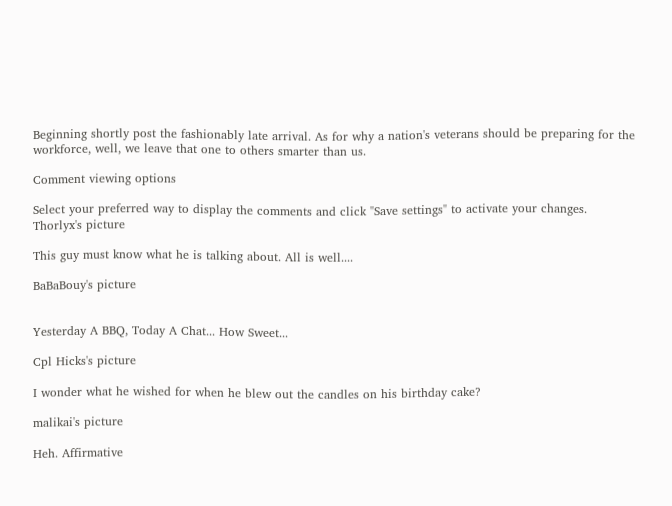Beginning shortly post the fashionably late arrival. As for why a nation's veterans should be preparing for the workforce, well, we leave that one to others smarter than us.

Comment viewing options

Select your preferred way to display the comments and click "Save settings" to activate your changes.
Thorlyx's picture

This guy must know what he is talking about. All is well....

BaBaBouy's picture


Yesterday A BBQ, Today A Chat... How Sweet...

Cpl Hicks's picture

I wonder what he wished for when he blew out the candles on his birthday cake?

malikai's picture

Heh. Affirmative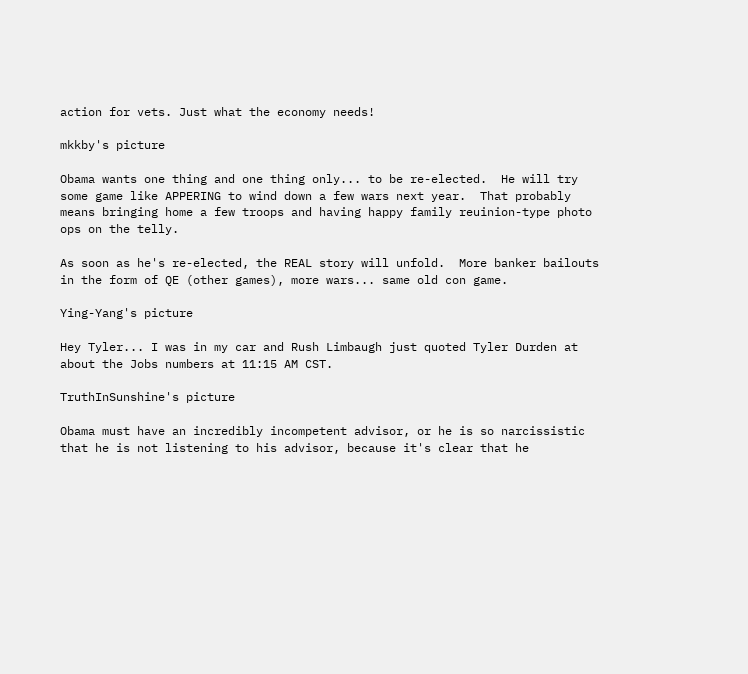action for vets. Just what the economy needs!

mkkby's picture

Obama wants one thing and one thing only... to be re-elected.  He will try some game like APPERING to wind down a few wars next year.  That probably means bringing home a few troops and having happy family reuinion-type photo ops on the telly.

As soon as he's re-elected, the REAL story will unfold.  More banker bailouts in the form of QE (other games), more wars... same old con game.

Ying-Yang's picture

Hey Tyler... I was in my car and Rush Limbaugh just quoted Tyler Durden at about the Jobs numbers at 11:15 AM CST.

TruthInSunshine's picture

Obama must have an incredibly incompetent advisor, or he is so narcissistic that he is not listening to his advisor, because it's clear that he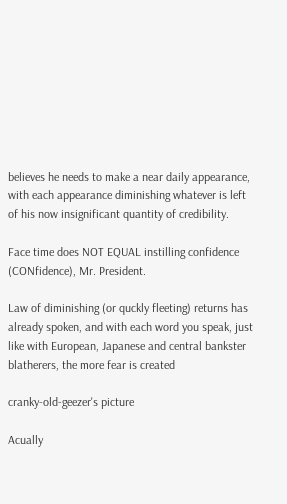believes he needs to make a near daily appearance, with each appearance diminishing whatever is left of his now insignificant quantity of credibility.

Face time does NOT EQUAL instilling confidence (CONfidence), Mr. President.

Law of diminishing (or quckly fleeting) returns has already spoken, and with each word you speak, just like with European, Japanese and central bankster blatherers, the more fear is created

cranky-old-geezer's picture

Acually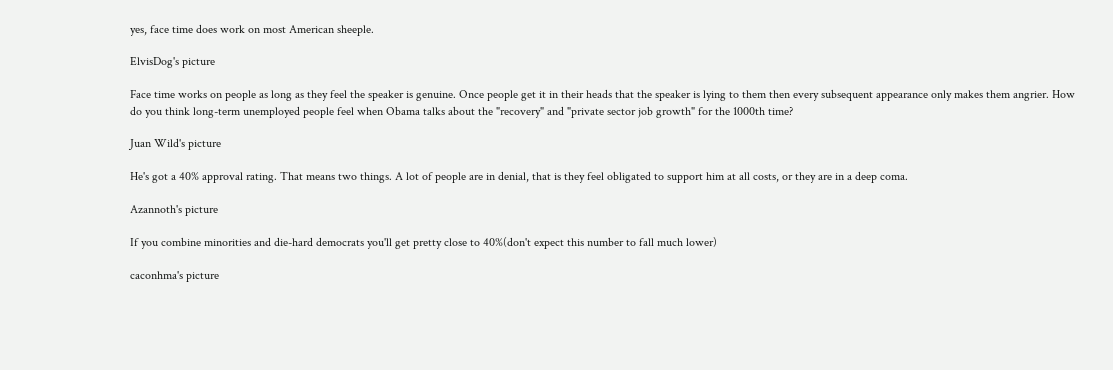yes, face time does work on most American sheeple.

ElvisDog's picture

Face time works on people as long as they feel the speaker is genuine. Once people get it in their heads that the speaker is lying to them then every subsequent appearance only makes them angrier. How do you think long-term unemployed people feel when Obama talks about the "recovery" and "private sector job growth" for the 1000th time?

Juan Wild's picture

He's got a 40% approval rating. That means two things. A lot of people are in denial, that is they feel obligated to support him at all costs, or they are in a deep coma.

Azannoth's picture

If you combine minorities and die-hard democrats you'll get pretty close to 40%(don't expect this number to fall much lower)

caconhma's picture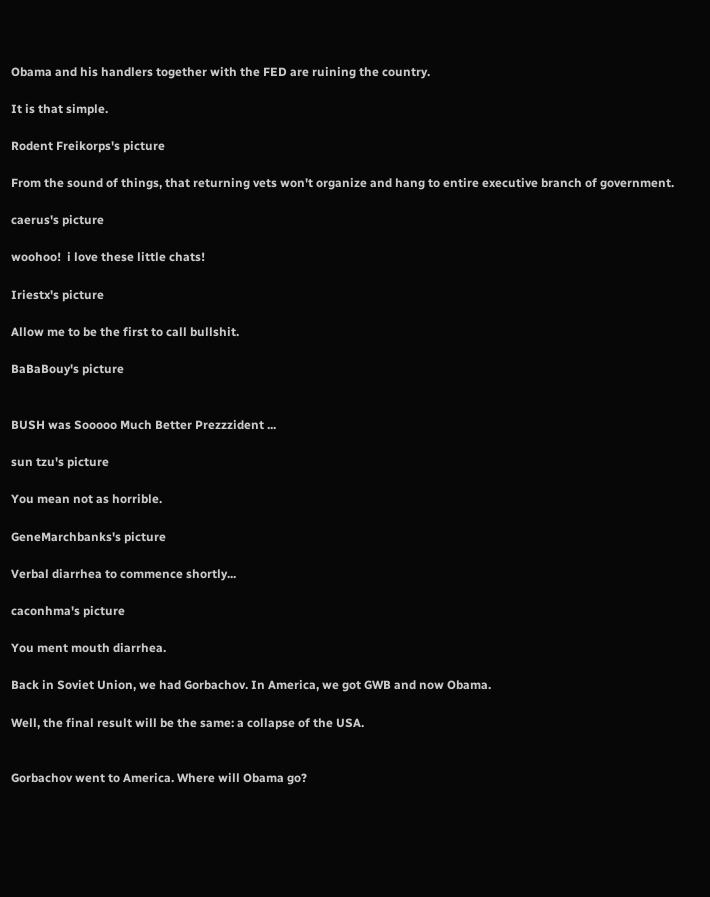Obama and his handlers together with the FED are ruining the country.

It is that simple.

Rodent Freikorps's picture

From the sound of things, that returning vets won't organize and hang to entire executive branch of government.

caerus's picture

woohoo!  i love these little chats!

Iriestx's picture

Allow me to be the first to call bullshit.

BaBaBouy's picture


BUSH was Sooooo Much Better Prezzzident ...

sun tzu's picture

You mean not as horrible.

GeneMarchbanks's picture

Verbal diarrhea to commence shortly...

caconhma's picture

You ment mouth diarrhea.

Back in Soviet Union, we had Gorbachov. In America, we got GWB and now Obama.

Well, the final result will be the same: a collapse of the USA.


Gorbachov went to America. Where will Obama go?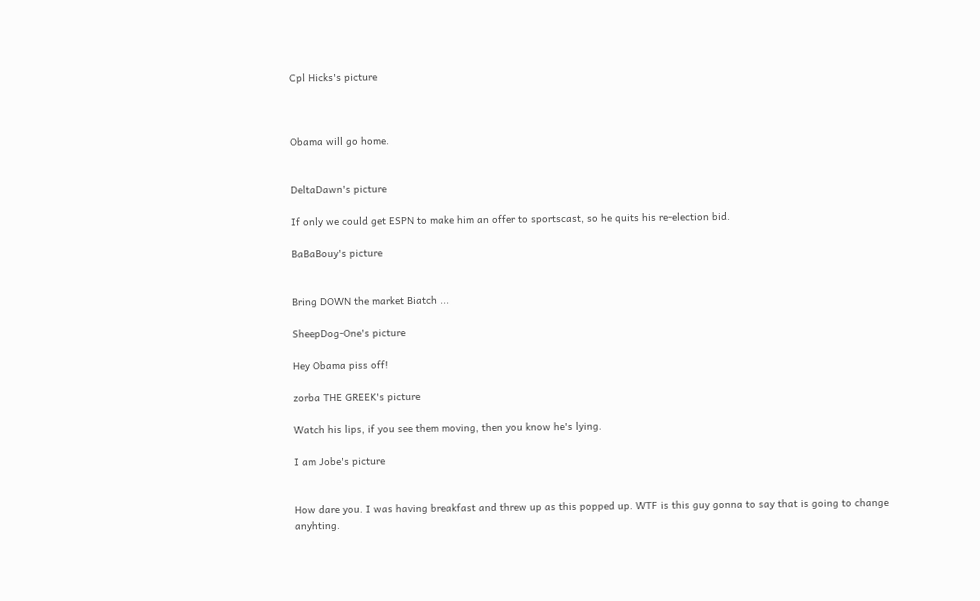Cpl Hicks's picture



Obama will go home.


DeltaDawn's picture

If only we could get ESPN to make him an offer to sportscast, so he quits his re-election bid.

BaBaBouy's picture


Bring DOWN the market Biatch ...

SheepDog-One's picture

Hey Obama piss off!

zorba THE GREEK's picture

Watch his lips, if you see them moving, then you know he's lying.

I am Jobe's picture


How dare you. I was having breakfast and threw up as this popped up. WTF is this guy gonna to say that is going to change anyhting.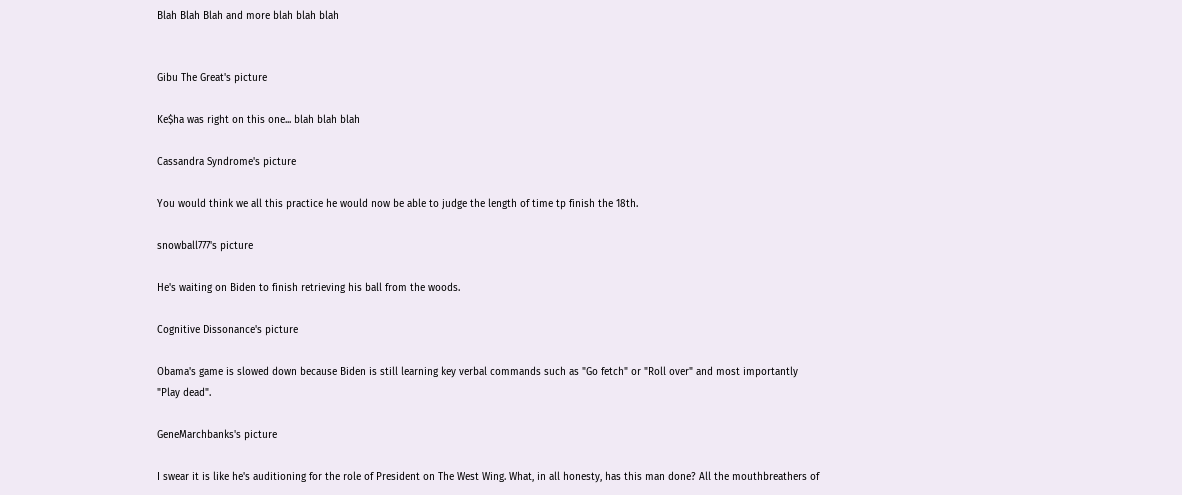Blah Blah Blah and more blah blah blah


Gibu The Great's picture

Ke$ha was right on this one... blah blah blah

Cassandra Syndrome's picture

You would think we all this practice he would now be able to judge the length of time tp finish the 18th.

snowball777's picture

He's waiting on Biden to finish retrieving his ball from the woods.

Cognitive Dissonance's picture

Obama's game is slowed down because Biden is still learning key verbal commands such as "Go fetch" or "Roll over" and most importantly "Play dead".

GeneMarchbanks's picture

I swear it is like he's auditioning for the role of President on The West Wing. What, in all honesty, has this man done? All the mouthbreathers of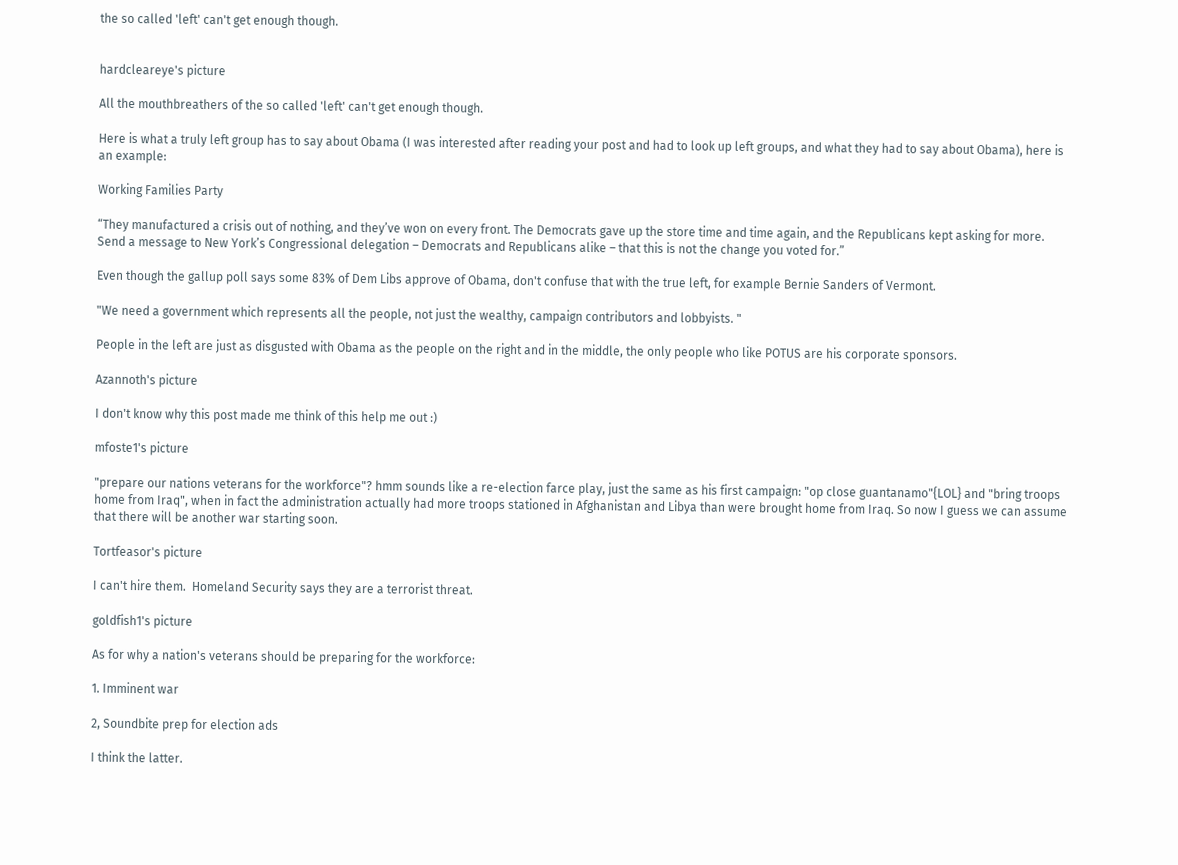the so called 'left' can't get enough though.


hardcleareye's picture

All the mouthbreathers of the so called 'left' can't get enough though.

Here is what a truly left group has to say about Obama (I was interested after reading your post and had to look up left groups, and what they had to say about Obama), here is an example:

Working Families Party

“They manufactured a crisis out of nothing, and they’ve won on every front. The Democrats gave up the store time and time again, and the Republicans kept asking for more. Send a message to New York’s Congressional delegation – Democrats and Republicans alike – that this is not the change you voted for.”

Even though the gallup poll says some 83% of Dem Libs approve of Obama, don't confuse that with the true left, for example Bernie Sanders of Vermont.

"We need a government which represents all the people, not just the wealthy, campaign contributors and lobbyists. "

People in the left are just as disgusted with Obama as the people on the right and in the middle, the only people who like POTUS are his corporate sponsors.

Azannoth's picture

I don't know why this post made me think of this help me out :)

mfoste1's picture

"prepare our nations veterans for the workforce"? hmm sounds like a re-election farce play, just the same as his first campaign: "op close guantanamo"{LOL} and "bring troops home from Iraq", when in fact the administration actually had more troops stationed in Afghanistan and Libya than were brought home from Iraq. So now I guess we can assume that there will be another war starting soon.

Tortfeasor's picture

I can't hire them.  Homeland Security says they are a terrorist threat.

goldfish1's picture

As for why a nation's veterans should be preparing for the workforce:

1. Imminent war

2, Soundbite prep for election ads

I think the latter.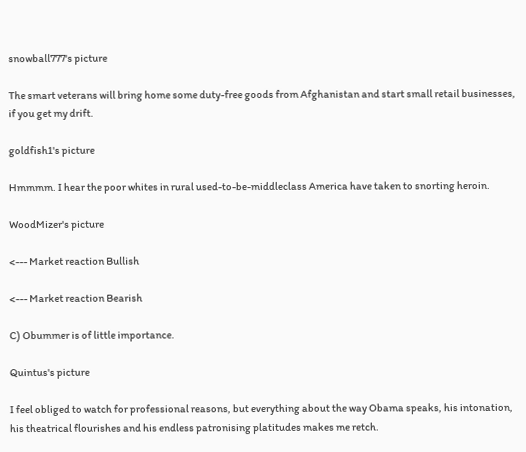snowball777's picture

The smart veterans will bring home some duty-free goods from Afghanistan and start small retail businesses, if you get my drift.

goldfish1's picture

Hmmmm. I hear the poor whites in rural used-to-be-middleclass America have taken to snorting heroin.

WoodMizer's picture

<--- Market reaction Bullish

<--- Market reaction Bearish

C) Obummer is of little importance.

Quintus's picture

I feel obliged to watch for professional reasons, but everything about the way Obama speaks, his intonation, his theatrical flourishes and his endless patronising platitudes makes me retch.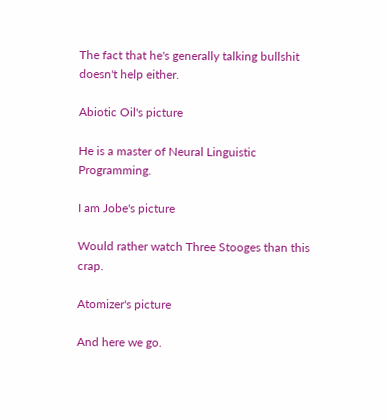The fact that he's generally talking bullshit doesn't help either.

Abiotic Oil's picture

He is a master of Neural Linguistic Programming.

I am Jobe's picture

Would rather watch Three Stooges than this crap.

Atomizer's picture

And here we go.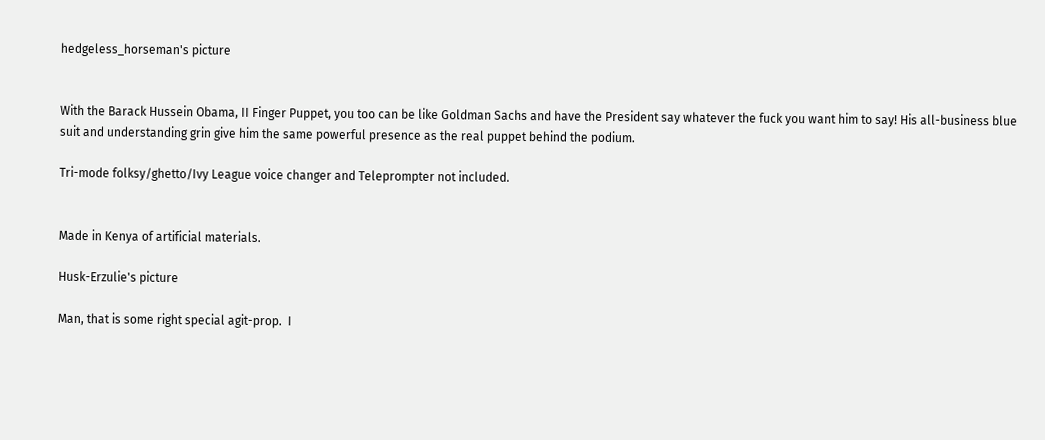hedgeless_horseman's picture


With the Barack Hussein Obama, II Finger Puppet, you too can be like Goldman Sachs and have the President say whatever the fuck you want him to say! His all-business blue suit and understanding grin give him the same powerful presence as the real puppet behind the podium.

Tri-mode folksy/ghetto/Ivy League voice changer and Teleprompter not included.


Made in Kenya of artificial materials.

Husk-Erzulie's picture

Man, that is some right special agit-prop.  I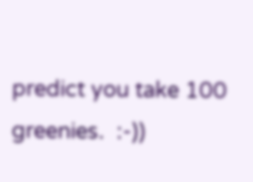predict you take 100 greenies.  :-))